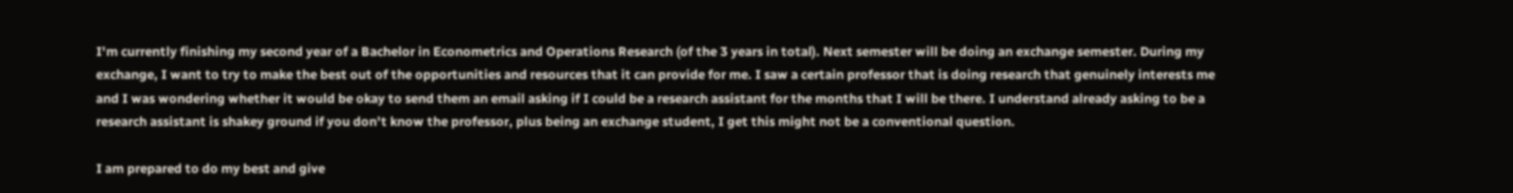I'm currently finishing my second year of a Bachelor in Econometrics and Operations Research (of the 3 years in total). Next semester will be doing an exchange semester. During my exchange, I want to try to make the best out of the opportunities and resources that it can provide for me. I saw a certain professor that is doing research that genuinely interests me and I was wondering whether it would be okay to send them an email asking if I could be a research assistant for the months that I will be there. I understand already asking to be a research assistant is shakey ground if you don't know the professor, plus being an exchange student, I get this might not be a conventional question.

I am prepared to do my best and give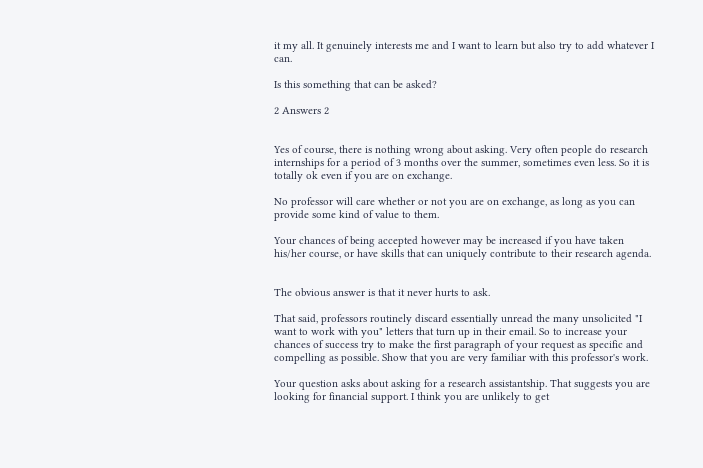it my all. It genuinely interests me and I want to learn but also try to add whatever I can.

Is this something that can be asked?

2 Answers 2


Yes of course, there is nothing wrong about asking. Very often people do research internships for a period of 3 months over the summer, sometimes even less. So it is totally ok even if you are on exchange.

No professor will care whether or not you are on exchange, as long as you can provide some kind of value to them.

Your chances of being accepted however may be increased if you have taken his/her course, or have skills that can uniquely contribute to their research agenda.


The obvious answer is that it never hurts to ask.

That said, professors routinely discard essentially unread the many unsolicited "I want to work with you" letters that turn up in their email. So to increase your chances of success try to make the first paragraph of your request as specific and compelling as possible. Show that you are very familiar with this professor's work.

Your question asks about asking for a research assistantship. That suggests you are looking for financial support. I think you are unlikely to get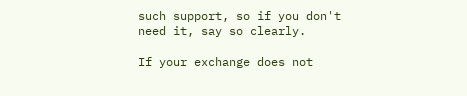such support, so if you don't need it, say so clearly.

If your exchange does not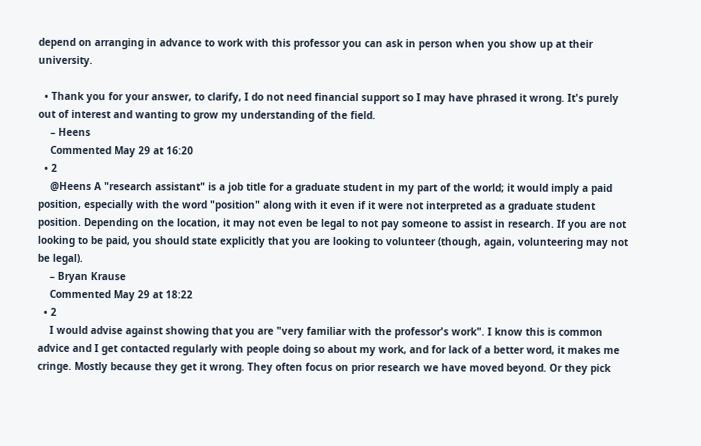depend on arranging in advance to work with this professor you can ask in person when you show up at their university.

  • Thank you for your answer, to clarify, I do not need financial support so I may have phrased it wrong. It's purely out of interest and wanting to grow my understanding of the field.
    – Heens
    Commented May 29 at 16:20
  • 2
    @Heens A "research assistant" is a job title for a graduate student in my part of the world; it would imply a paid position, especially with the word "position" along with it even if it were not interpreted as a graduate student position. Depending on the location, it may not even be legal to not pay someone to assist in research. If you are not looking to be paid, you should state explicitly that you are looking to volunteer (though, again, volunteering may not be legal).
    – Bryan Krause
    Commented May 29 at 18:22
  • 2
    I would advise against showing that you are "very familiar with the professor's work". I know this is common advice and I get contacted regularly with people doing so about my work, and for lack of a better word, it makes me cringe. Mostly because they get it wrong. They often focus on prior research we have moved beyond. Or they pick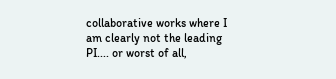collaborative works where I am clearly not the leading PI.... or worst of all,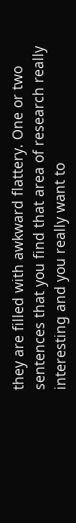they are filled with awkward flattery. One or two sentences that you find that area of research really interesting and you really want to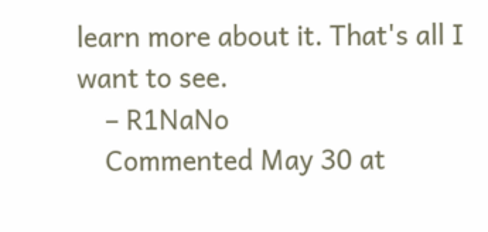learn more about it. That's all I want to see.
    – R1NaNo
    Commented May 30 at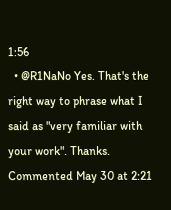1:56
  • @R1NaNo Yes. That's the right way to phrase what I said as "very familiar with your work". Thanks. Commented May 30 at 2:21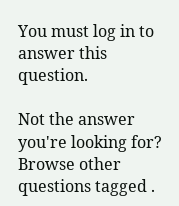You must log in to answer this question.

Not the answer you're looking for? Browse other questions tagged .